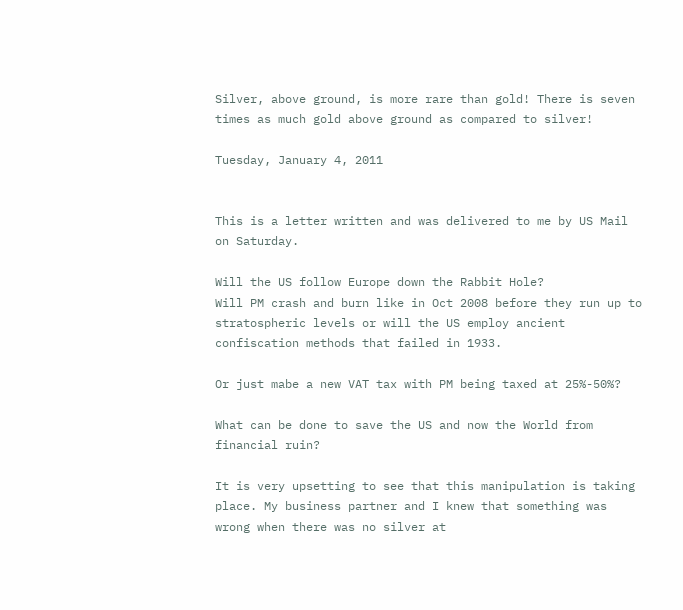Silver, above ground, is more rare than gold! There is seven times as much gold above ground as compared to silver!

Tuesday, January 4, 2011


This is a letter written and was delivered to me by US Mail on Saturday.

Will the US follow Europe down the Rabbit Hole?
Will PM crash and burn like in Oct 2008 before they run up to stratospheric levels or will the US employ ancient confiscation methods that failed in 1933.

Or just mabe a new VAT tax with PM being taxed at 25%-50%?

What can be done to save the US and now the World from financial ruin?

It is very upsetting to see that this manipulation is taking place. My business partner and I knew that something was wrong when there was no silver at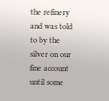the refinery and was told to by the silver on our fine account until some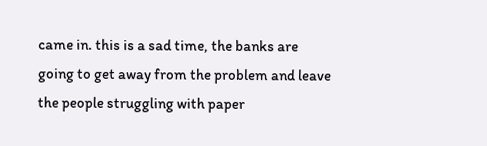came in. this is a sad time, the banks are going to get away from the problem and leave the people struggling with paper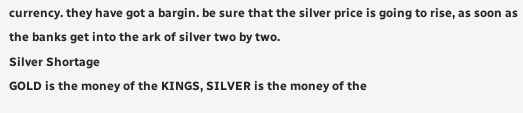currency. they have got a bargin. be sure that the silver price is going to rise, as soon as the banks get into the ark of silver two by two.
Silver Shortage
GOLD is the money of the KINGS, SILVER is the money of the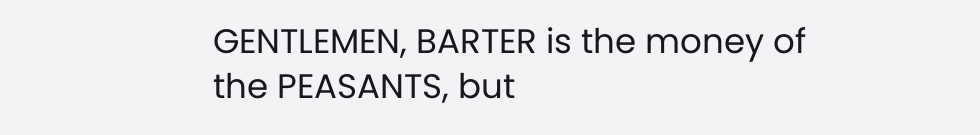GENTLEMEN, BARTER is the money of the PEASANTS, but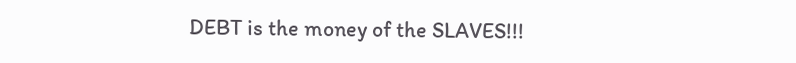DEBT is the money of the SLAVES!!!